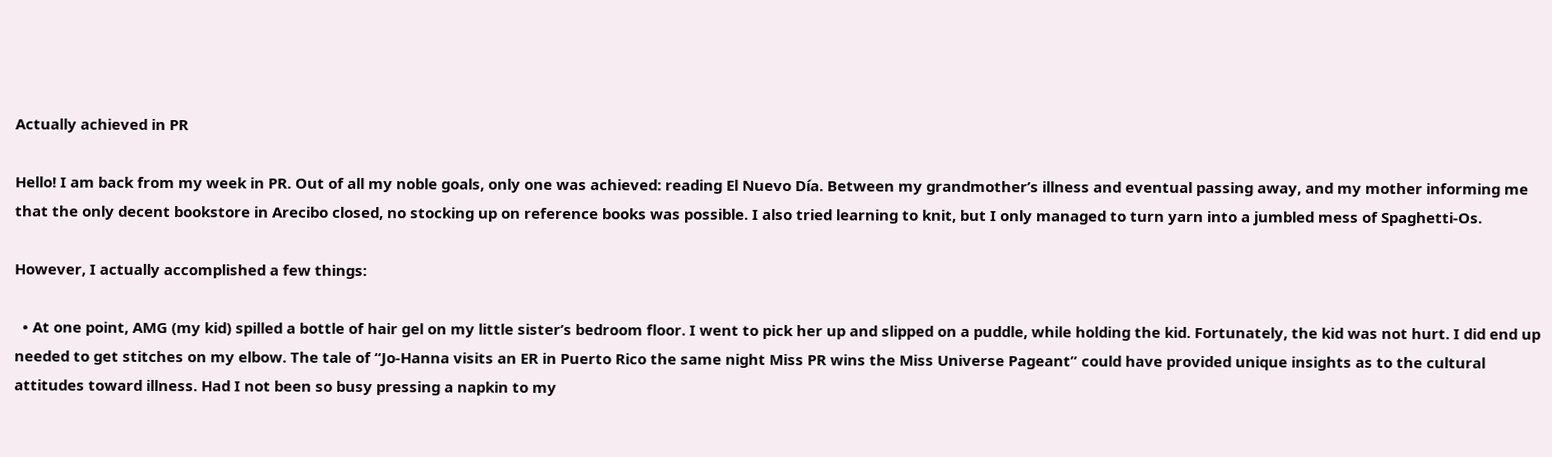Actually achieved in PR

Hello! I am back from my week in PR. Out of all my noble goals, only one was achieved: reading El Nuevo Día. Between my grandmother’s illness and eventual passing away, and my mother informing me that the only decent bookstore in Arecibo closed, no stocking up on reference books was possible. I also tried learning to knit, but I only managed to turn yarn into a jumbled mess of Spaghetti-Os.

However, I actually accomplished a few things:

  • At one point, AMG (my kid) spilled a bottle of hair gel on my little sister’s bedroom floor. I went to pick her up and slipped on a puddle, while holding the kid. Fortunately, the kid was not hurt. I did end up needed to get stitches on my elbow. The tale of “Jo-Hanna visits an ER in Puerto Rico the same night Miss PR wins the Miss Universe Pageant” could have provided unique insights as to the cultural attitudes toward illness. Had I not been so busy pressing a napkin to my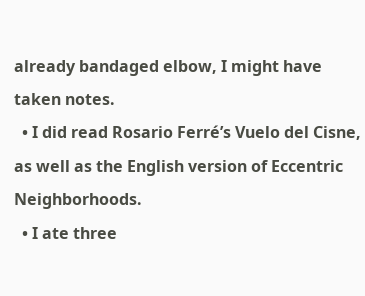already bandaged elbow, I might have taken notes.
  • I did read Rosario Ferré’s Vuelo del Cisne, as well as the English version of Eccentric Neighborhoods.
  • I ate three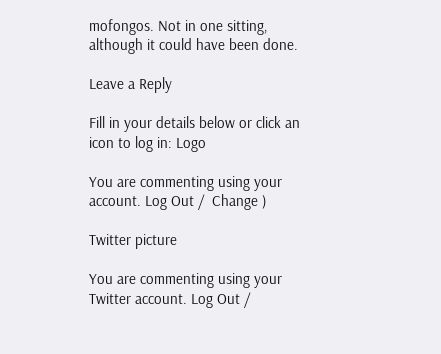mofongos. Not in one sitting, although it could have been done.

Leave a Reply

Fill in your details below or click an icon to log in: Logo

You are commenting using your account. Log Out /  Change )

Twitter picture

You are commenting using your Twitter account. Log Out /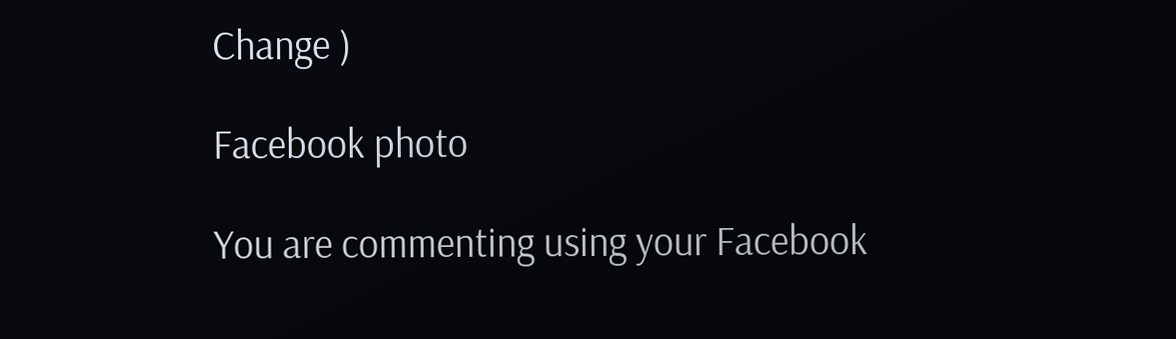Change )

Facebook photo

You are commenting using your Facebook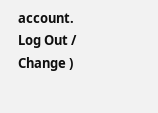account. Log Out /  Change )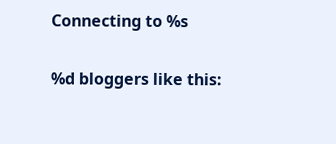Connecting to %s

%d bloggers like this: